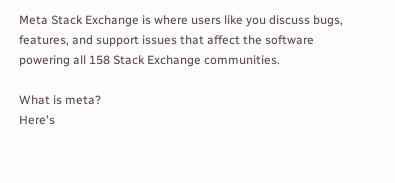Meta Stack Exchange is where users like you discuss bugs, features, and support issues that affect the software powering all 158 Stack Exchange communities.

What is meta?
Here's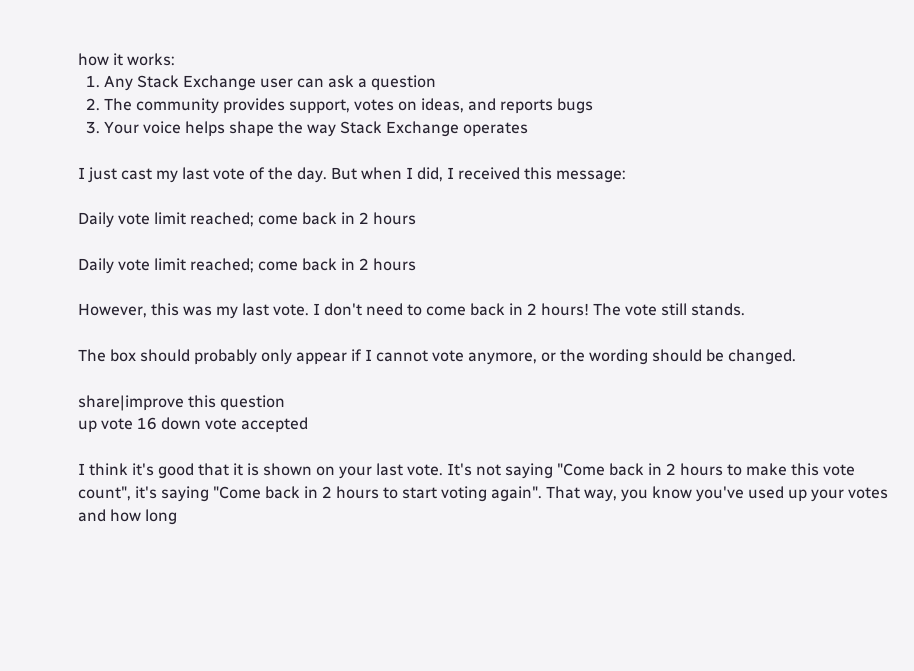how it works:
  1. Any Stack Exchange user can ask a question
  2. The community provides support, votes on ideas, and reports bugs
  3. Your voice helps shape the way Stack Exchange operates

I just cast my last vote of the day. But when I did, I received this message:

Daily vote limit reached; come back in 2 hours

Daily vote limit reached; come back in 2 hours

However, this was my last vote. I don't need to come back in 2 hours! The vote still stands.

The box should probably only appear if I cannot vote anymore, or the wording should be changed.

share|improve this question
up vote 16 down vote accepted

I think it's good that it is shown on your last vote. It's not saying "Come back in 2 hours to make this vote count", it's saying "Come back in 2 hours to start voting again". That way, you know you've used up your votes and how long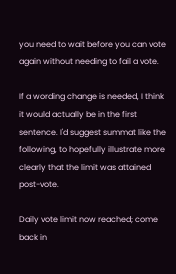you need to wait before you can vote again without needing to fail a vote.

If a wording change is needed, I think it would actually be in the first sentence. I'd suggest summat like the following, to hopefully illustrate more clearly that the limit was attained post-vote.

Daily vote limit now reached; come back in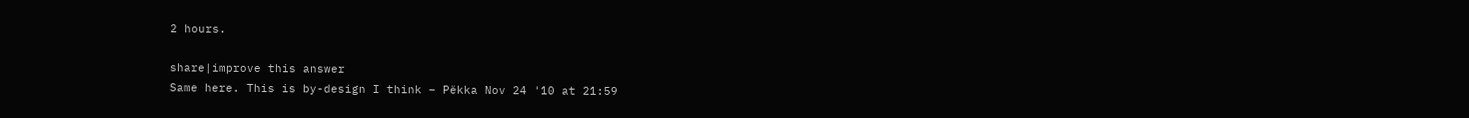2 hours.

share|improve this answer
Same here. This is by-design I think – Pëkka Nov 24 '10 at 21:59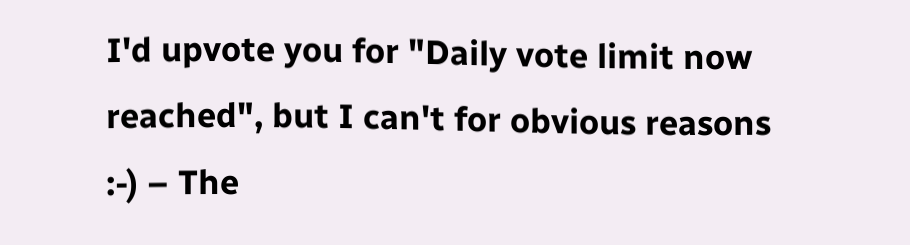I'd upvote you for "Daily vote limit now reached", but I can't for obvious reasons :-) – The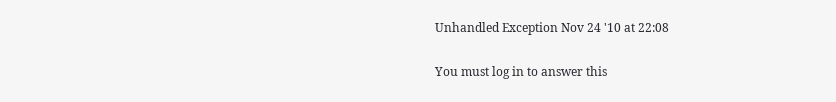Unhandled Exception Nov 24 '10 at 22:08

You must log in to answer this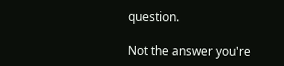question.

Not the answer you're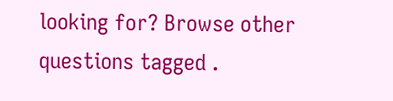looking for? Browse other questions tagged .